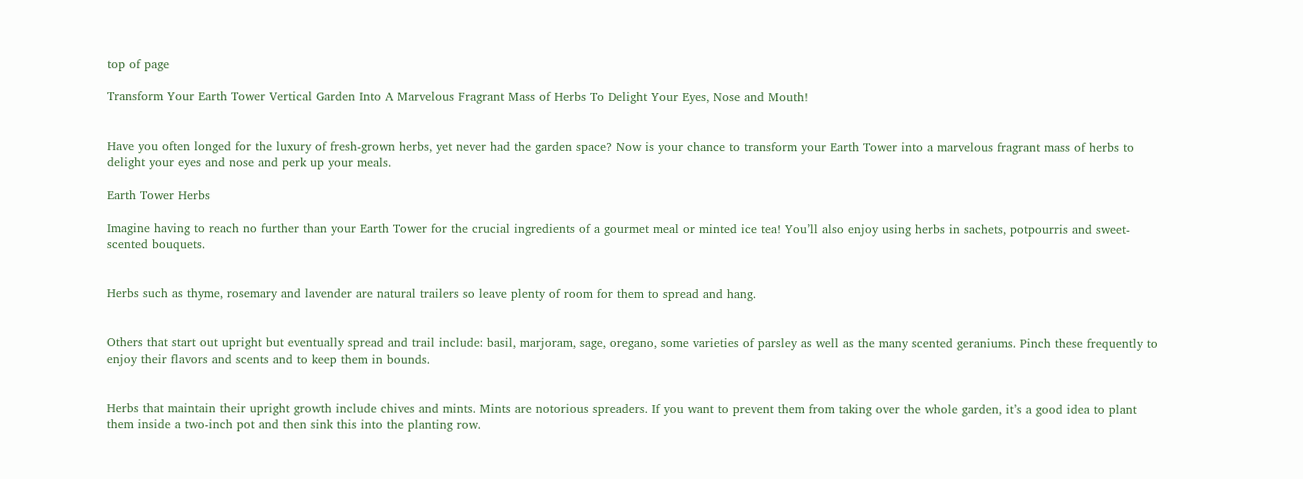top of page

Transform Your Earth Tower Vertical Garden Into A Marvelous Fragrant Mass of Herbs To Delight Your Eyes, Nose and Mouth!


Have you often longed for the luxury of fresh-grown herbs, yet never had the garden space? Now is your chance to transform your Earth Tower into a marvelous fragrant mass of herbs to delight your eyes and nose and perk up your meals.

Earth Tower Herbs

Imagine having to reach no further than your Earth Tower for the crucial ingredients of a gourmet meal or minted ice tea! You’ll also enjoy using herbs in sachets, potpourris and sweet-scented bouquets.


Herbs such as thyme, rosemary and lavender are natural trailers so leave plenty of room for them to spread and hang.


Others that start out upright but eventually spread and trail include: basil, marjoram, sage, oregano, some varieties of parsley as well as the many scented geraniums. Pinch these frequently to enjoy their flavors and scents and to keep them in bounds.


Herbs that maintain their upright growth include chives and mints. Mints are notorious spreaders. If you want to prevent them from taking over the whole garden, it’s a good idea to plant them inside a two-inch pot and then sink this into the planting row.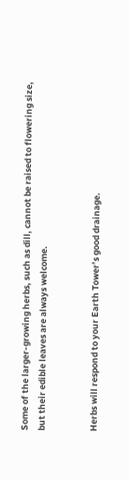Some of the larger-growing herbs, such as dill, cannot be raised to flowering size, but their edible leaves are always welcome.


Herbs will respond to your Earth Tower’s good drainage.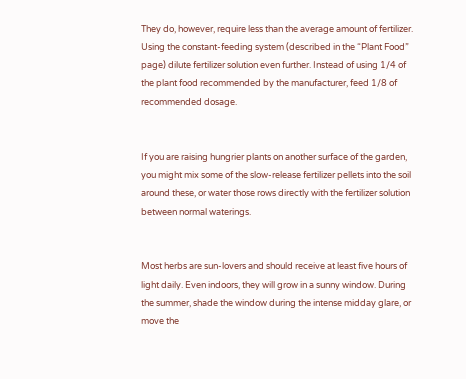They do, however, require less than the average amount of fertilizer. Using the constant-feeding system (described in the “Plant Food” page) dilute fertilizer solution even further. Instead of using 1/4 of the plant food recommended by the manufacturer, feed 1/8 of recommended dosage.


If you are raising hungrier plants on another surface of the garden, you might mix some of the slow-release fertilizer pellets into the soil around these, or water those rows directly with the fertilizer solution between normal waterings.


Most herbs are sun-lovers and should receive at least five hours of light daily. Even indoors, they will grow in a sunny window. During the summer, shade the window during the intense midday glare, or move the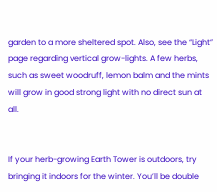garden to a more sheltered spot. Also, see the “Light” page regarding vertical grow-lights. A few herbs, such as sweet woodruff, lemon balm and the mints will grow in good strong light with no direct sun at all.


If your herb-growing Earth Tower is outdoors, try bringing it indoors for the winter. You’ll be double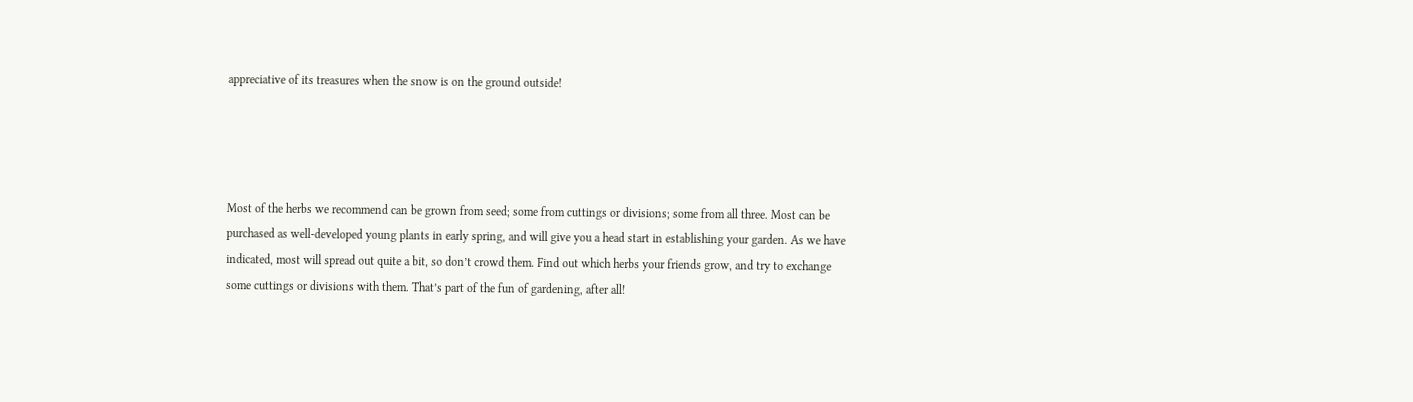appreciative of its treasures when the snow is on the ground outside!




Most of the herbs we recommend can be grown from seed; some from cuttings or divisions; some from all three. Most can be purchased as well-developed young plants in early spring, and will give you a head start in establishing your garden. As we have indicated, most will spread out quite a bit, so don’t crowd them. Find out which herbs your friends grow, and try to exchange some cuttings or divisions with them. That’s part of the fun of gardening, after all!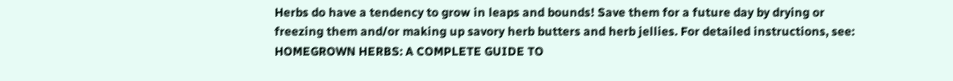Herbs do have a tendency to grow in leaps and bounds! Save them for a future day by drying or freezing them and/or making up savory herb butters and herb jellies. For detailed instructions, see: HOMEGROWN HERBS: A COMPLETE GUIDE TO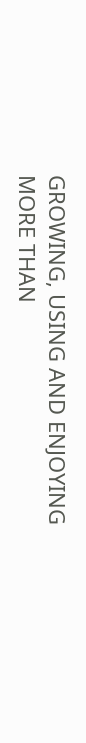GROWING, USING AND ENJOYING MORE THAN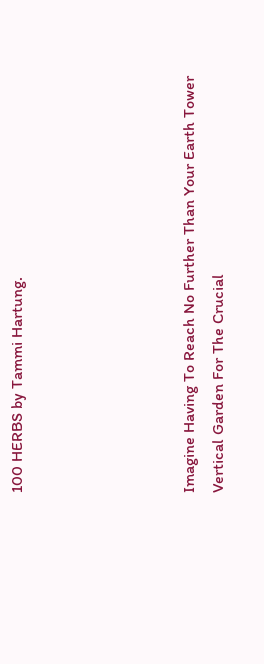100 HERBS by Tammi Hartung.





Imagine Having To Reach No Further Than Your Earth Tower Vertical Garden For The Crucial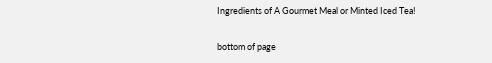Ingredients of A Gourmet Meal or Minted Iced Tea!

bottom of page